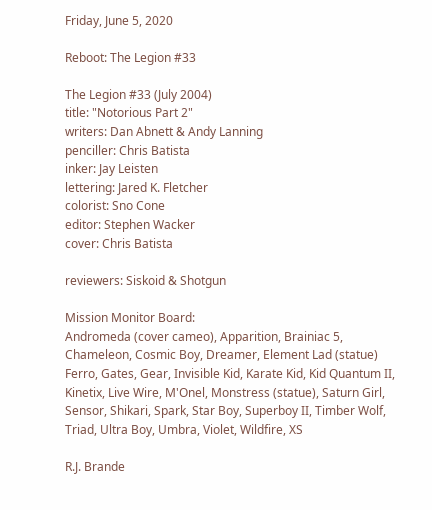Friday, June 5, 2020

Reboot: The Legion #33

The Legion #33 (July 2004)
title: "Notorious Part 2"
writers: Dan Abnett & Andy Lanning
penciller: Chris Batista
inker: Jay Leisten
lettering: Jared K. Fletcher
colorist: Sno Cone
editor: Stephen Wacker
cover: Chris Batista

reviewers: Siskoid & Shotgun

Mission Monitor Board:
Andromeda (cover cameo), Apparition, Brainiac 5, Chameleon, Cosmic Boy, Dreamer, Element Lad (statue) Ferro, Gates, Gear, Invisible Kid, Karate Kid, Kid Quantum II, Kinetix, Live Wire, M'Onel, Monstress (statue), Saturn Girl, Sensor, Shikari, Spark, Star Boy, Superboy II, Timber Wolf, Triad, Ultra Boy, Umbra, Violet, Wildfire, XS

R.J. Brande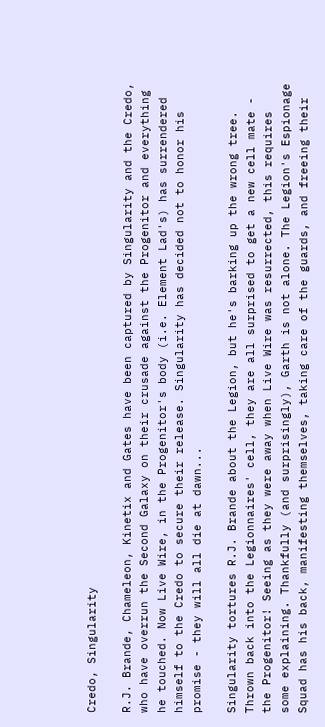Credo, Singularity

R.J. Brande, Chameleon, Kinetix and Gates have been captured by Singularity and the Credo, who have overrun the Second Galaxy on their crusade against the Progenitor and everything he touched. Now Live Wire, in the Progenitor's body (i.e. Element Lad's) has surrendered himself to the Credo to secure their release. Singularity has decided not to honor his promise - they will all die at dawn...

Singularity tortures R.J. Brande about the Legion, but he's barking up the wrong tree. Thrown back into the Legionnaires' cell, they are all surprised to get a new cell mate - the Progenitor! Seeing as they were away when Live Wire was resurrected, this requires some explaining. Thankfully (and surprisingly), Garth is not alone. The Legion's Espionage Squad has his back, manifesting themselves, taking care of the guards, and freeing their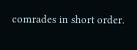comrades in short order.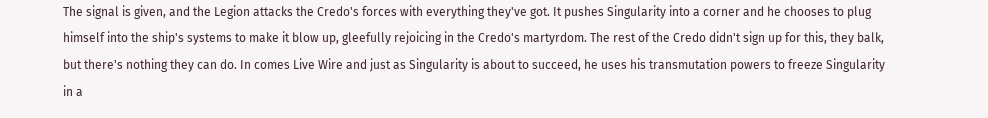The signal is given, and the Legion attacks the Credo's forces with everything they've got. It pushes Singularity into a corner and he chooses to plug himself into the ship's systems to make it blow up, gleefully rejoicing in the Credo's martyrdom. The rest of the Credo didn't sign up for this, they balk, but there's nothing they can do. In comes Live Wire and just as Singularity is about to succeed, he uses his transmutation powers to freeze Singularity in a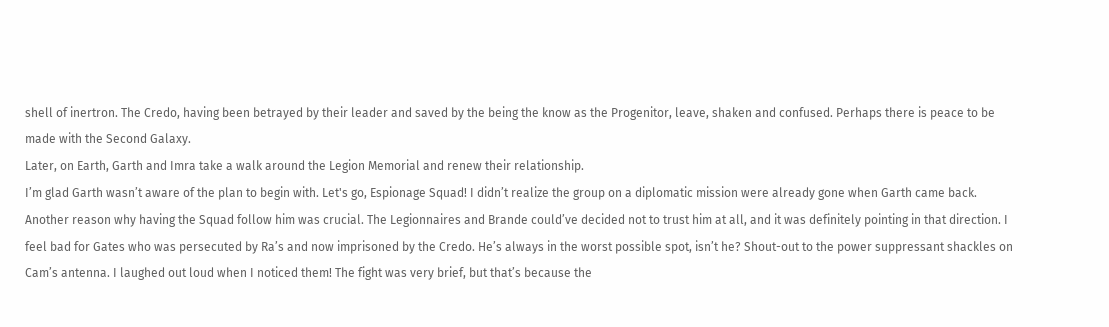shell of inertron. The Credo, having been betrayed by their leader and saved by the being the know as the Progenitor, leave, shaken and confused. Perhaps there is peace to be made with the Second Galaxy.
Later, on Earth, Garth and Imra take a walk around the Legion Memorial and renew their relationship.
I’m glad Garth wasn’t aware of the plan to begin with. Let's go, Espionage Squad! I didn’t realize the group on a diplomatic mission were already gone when Garth came back. Another reason why having the Squad follow him was crucial. The Legionnaires and Brande could’ve decided not to trust him at all, and it was definitely pointing in that direction. I feel bad for Gates who was persecuted by Ra’s and now imprisoned by the Credo. He’s always in the worst possible spot, isn’t he? Shout-out to the power suppressant shackles on Cam’s antenna. I laughed out loud when I noticed them! The fight was very brief, but that’s because the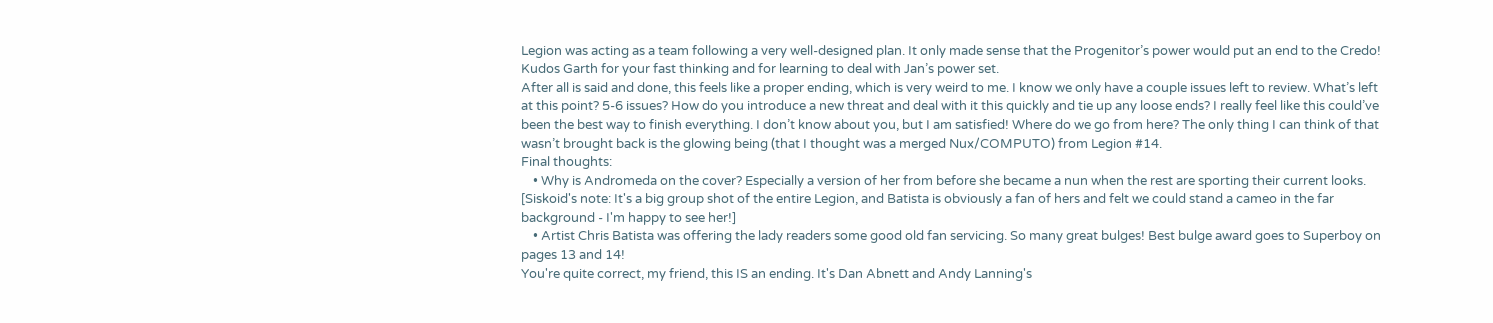Legion was acting as a team following a very well-designed plan. It only made sense that the Progenitor’s power would put an end to the Credo! Kudos Garth for your fast thinking and for learning to deal with Jan’s power set.
After all is said and done, this feels like a proper ending, which is very weird to me. I know we only have a couple issues left to review. What’s left at this point? 5-6 issues? How do you introduce a new threat and deal with it this quickly and tie up any loose ends? I really feel like this could’ve been the best way to finish everything. I don’t know about you, but I am satisfied! Where do we go from here? The only thing I can think of that wasn’t brought back is the glowing being (that I thought was a merged Nux/COMPUTO) from Legion #14.
Final thoughts:
    • Why is Andromeda on the cover? Especially a version of her from before she became a nun when the rest are sporting their current looks. [Siskoid's note: It's a big group shot of the entire Legion, and Batista is obviously a fan of hers and felt we could stand a cameo in the far background - I'm happy to see her!]
    • Artist Chris Batista was offering the lady readers some good old fan servicing. So many great bulges! Best bulge award goes to Superboy on pages 13 and 14!
You're quite correct, my friend, this IS an ending. It's Dan Abnett and Andy Lanning's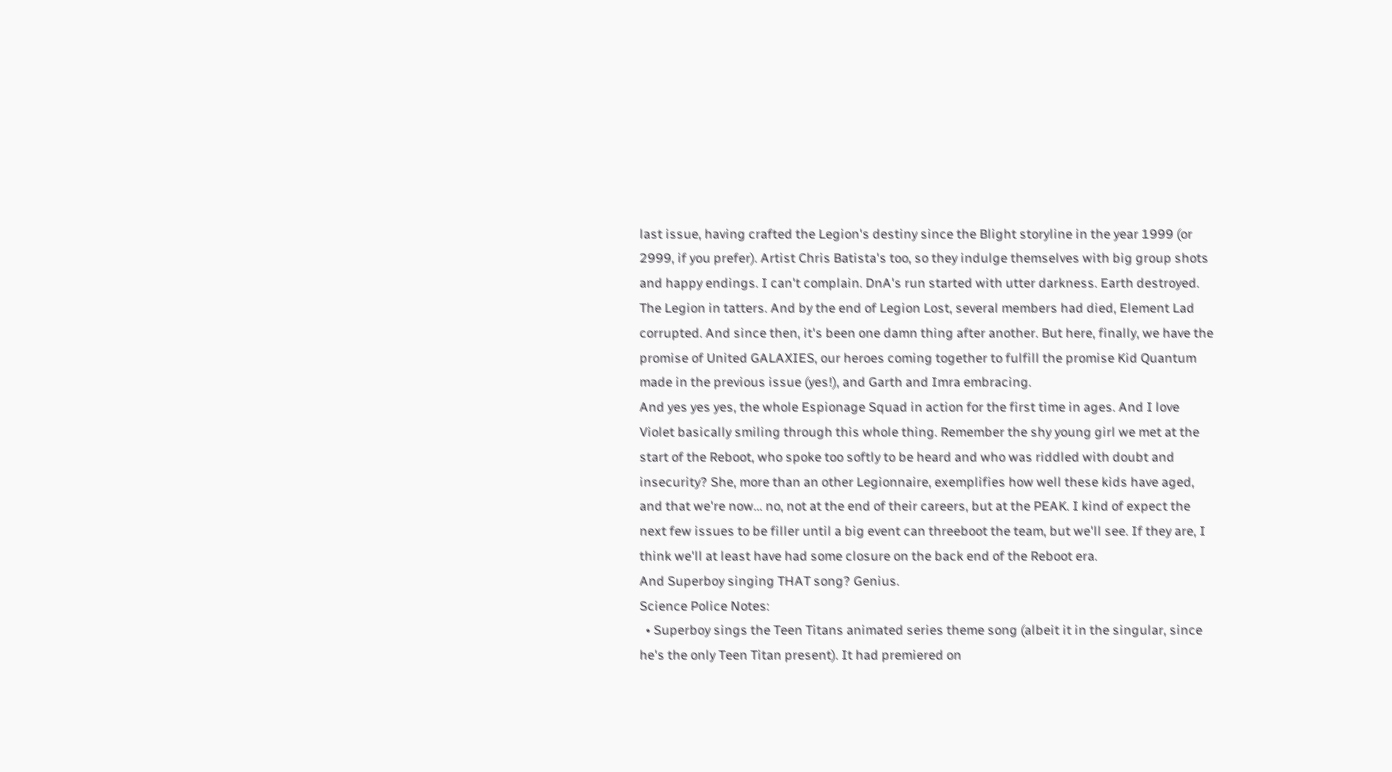last issue, having crafted the Legion's destiny since the Blight storyline in the year 1999 (or 2999, if you prefer). Artist Chris Batista's too, so they indulge themselves with big group shots and happy endings. I can't complain. DnA's run started with utter darkness. Earth destroyed. The Legion in tatters. And by the end of Legion Lost, several members had died, Element Lad corrupted. And since then, it's been one damn thing after another. But here, finally, we have the promise of United GALAXIES, our heroes coming together to fulfill the promise Kid Quantum made in the previous issue (yes!), and Garth and Imra embracing.
And yes yes yes, the whole Espionage Squad in action for the first time in ages. And I love Violet basically smiling through this whole thing. Remember the shy young girl we met at the start of the Reboot, who spoke too softly to be heard and who was riddled with doubt and insecurity? She, more than an other Legionnaire, exemplifies how well these kids have aged, and that we're now... no, not at the end of their careers, but at the PEAK. I kind of expect the next few issues to be filler until a big event can threeboot the team, but we'll see. If they are, I think we'll at least have had some closure on the back end of the Reboot era.
And Superboy singing THAT song? Genius.
Science Police Notes:
  • Superboy sings the Teen Titans animated series theme song (albeit it in the singular, since he's the only Teen Titan present). It had premiered on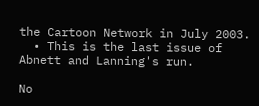the Cartoon Network in July 2003.
  • This is the last issue of Abnett and Lanning's run.

No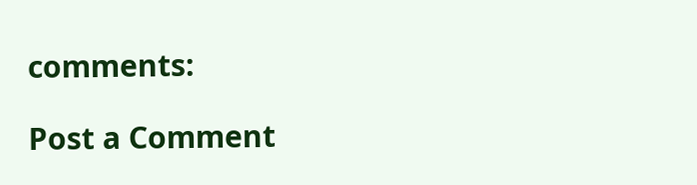comments:

Post a Comment